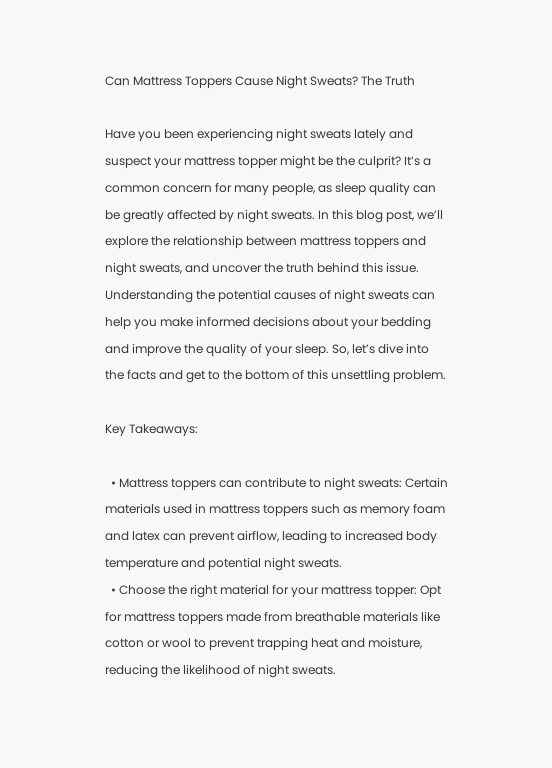Can Mattress Toppers Cause Night Sweats? The Truth

Have you been experiencing night sweats lately and suspect your mattress topper might be the culprit? It’s a common concern for many people, as sleep quality can be greatly affected by night sweats. In this blog post, we’ll explore the relationship between mattress toppers and night sweats, and uncover the truth behind this issue. Understanding the potential causes of night sweats can help you make informed decisions about your bedding and improve the quality of your sleep. So, let’s dive into the facts and get to the bottom of this unsettling problem.

Key Takeaways:

  • Mattress toppers can contribute to night sweats: Certain materials used in mattress toppers such as memory foam and latex can prevent airflow, leading to increased body temperature and potential night sweats.
  • Choose the right material for your mattress topper: Opt for mattress toppers made from breathable materials like cotton or wool to prevent trapping heat and moisture, reducing the likelihood of night sweats.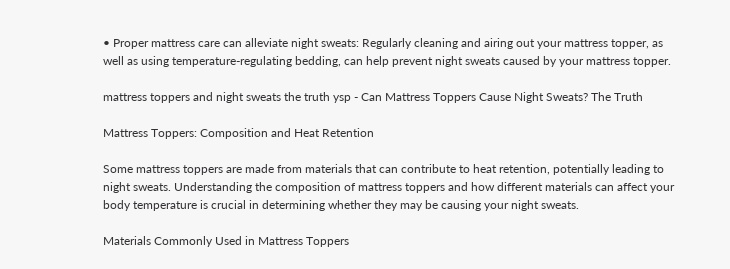• Proper mattress care can alleviate night sweats: Regularly cleaning and airing out your mattress topper, as well as using temperature-regulating bedding, can help prevent night sweats caused by your mattress topper.

mattress toppers and night sweats the truth ysp - Can Mattress Toppers Cause Night Sweats? The Truth

Mattress Toppers: Composition and Heat Retention

Some mattress toppers are made from materials that can contribute to heat retention, potentially leading to night sweats. Understanding the composition of mattress toppers and how different materials can affect your body temperature is crucial in determining whether they may be causing your night sweats.

Materials Commonly Used in Mattress Toppers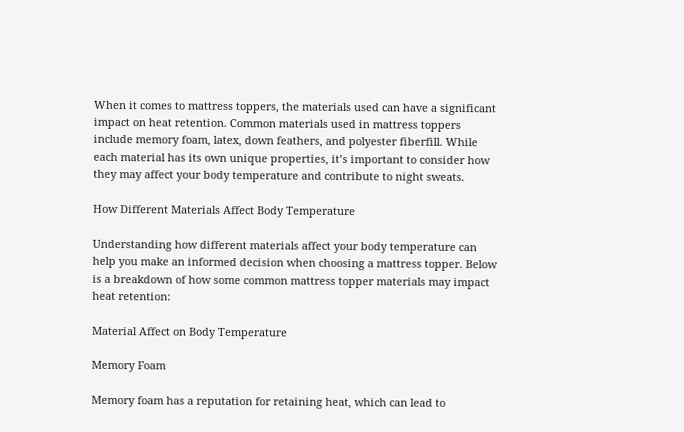When it comes to mattress toppers, the materials used can have a significant impact on heat retention. Common materials used in mattress toppers include memory foam, latex, down feathers, and polyester fiberfill. While each material has its own unique properties, it’s important to consider how they may affect your body temperature and contribute to night sweats.

How Different Materials Affect Body Temperature

Understanding how different materials affect your body temperature can help you make an informed decision when choosing a mattress topper. Below is a breakdown of how some common mattress topper materials may impact heat retention:

Material Affect on Body Temperature

Memory Foam

Memory foam has a reputation for retaining heat, which can lead to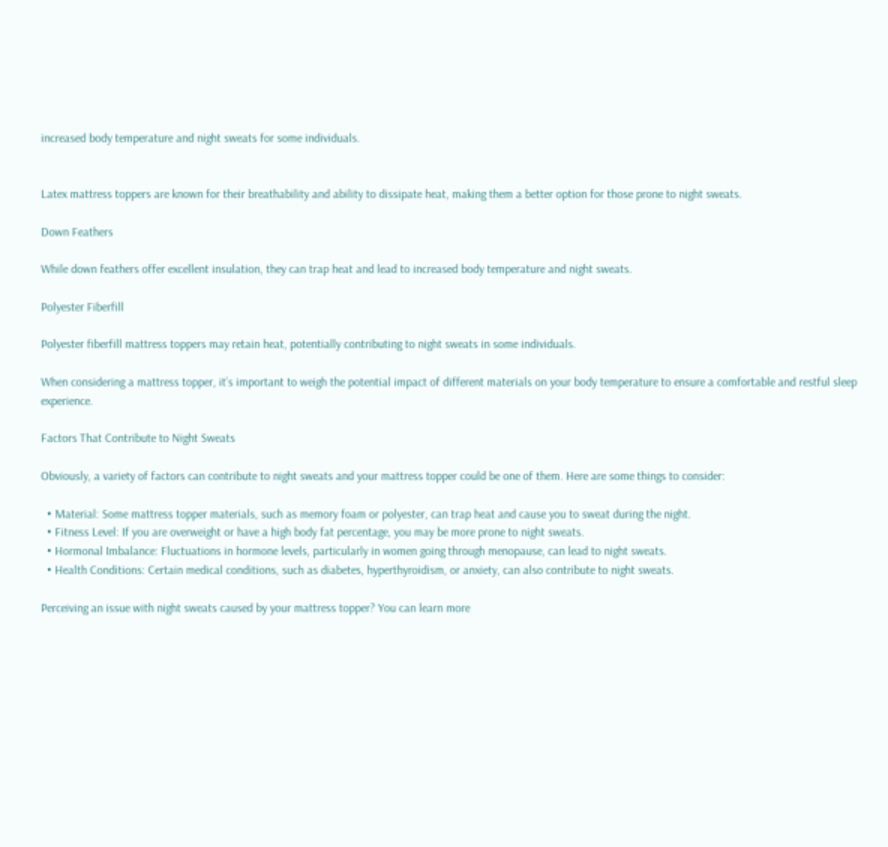increased body temperature and night sweats for some individuals.


Latex mattress toppers are known for their breathability and ability to dissipate heat, making them a better option for those prone to night sweats.

Down Feathers

While down feathers offer excellent insulation, they can trap heat and lead to increased body temperature and night sweats.

Polyester Fiberfill

Polyester fiberfill mattress toppers may retain heat, potentially contributing to night sweats in some individuals.

When considering a mattress topper, it’s important to weigh the potential impact of different materials on your body temperature to ensure a comfortable and restful sleep experience.

Factors That Contribute to Night Sweats

Obviously, a variety of factors can contribute to night sweats and your mattress topper could be one of them. Here are some things to consider:

  • Material: Some mattress topper materials, such as memory foam or polyester, can trap heat and cause you to sweat during the night.
  • Fitness Level: If you are overweight or have a high body fat percentage, you may be more prone to night sweats.
  • Hormonal Imbalance: Fluctuations in hormone levels, particularly in women going through menopause, can lead to night sweats.
  • Health Conditions: Certain medical conditions, such as diabetes, hyperthyroidism, or anxiety, can also contribute to night sweats.

Perceiving an issue with night sweats caused by your mattress topper? You can learn more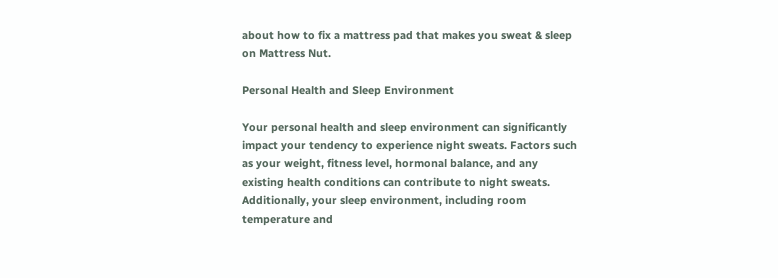about how to fix a mattress pad that makes you sweat & sleep on Mattress Nut.

Personal Health and Sleep Environment

Your personal health and sleep environment can significantly impact your tendency to experience night sweats. Factors such as your weight, fitness level, hormonal balance, and any existing health conditions can contribute to night sweats. Additionally, your sleep environment, including room temperature and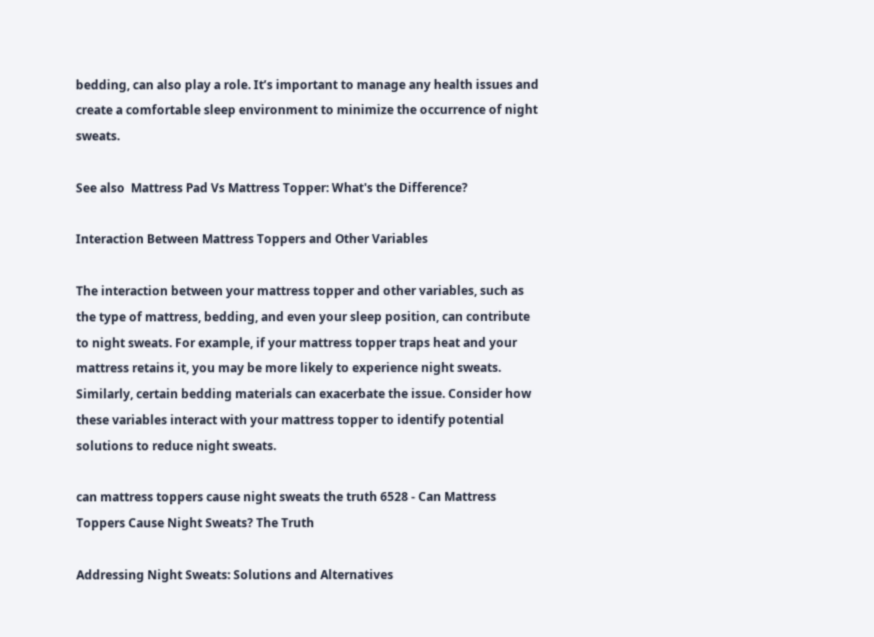bedding, can also play a role. It’s important to manage any health issues and create a comfortable sleep environment to minimize the occurrence of night sweats.

See also  Mattress Pad Vs Mattress Topper: What's the Difference?

Interaction Between Mattress Toppers and Other Variables

The interaction between your mattress topper and other variables, such as the type of mattress, bedding, and even your sleep position, can contribute to night sweats. For example, if your mattress topper traps heat and your mattress retains it, you may be more likely to experience night sweats. Similarly, certain bedding materials can exacerbate the issue. Consider how these variables interact with your mattress topper to identify potential solutions to reduce night sweats.

can mattress toppers cause night sweats the truth 6528 - Can Mattress Toppers Cause Night Sweats? The Truth

Addressing Night Sweats: Solutions and Alternatives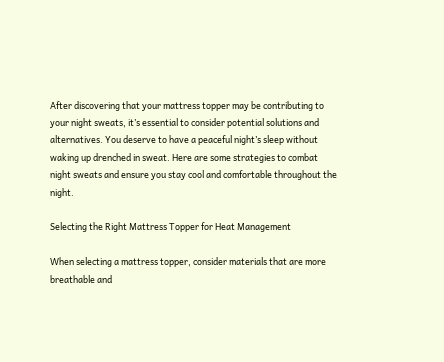After discovering that your mattress topper may be contributing to your night sweats, it’s essential to consider potential solutions and alternatives. You deserve to have a peaceful night’s sleep without waking up drenched in sweat. Here are some strategies to combat night sweats and ensure you stay cool and comfortable throughout the night.

Selecting the Right Mattress Topper for Heat Management

When selecting a mattress topper, consider materials that are more breathable and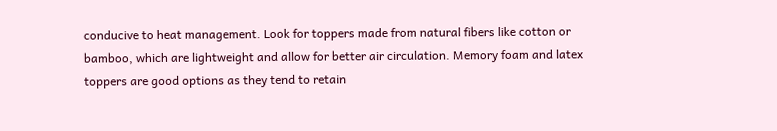conducive to heat management. Look for toppers made from natural fibers like cotton or bamboo, which are lightweight and allow for better air circulation. Memory foam and latex toppers are good options as they tend to retain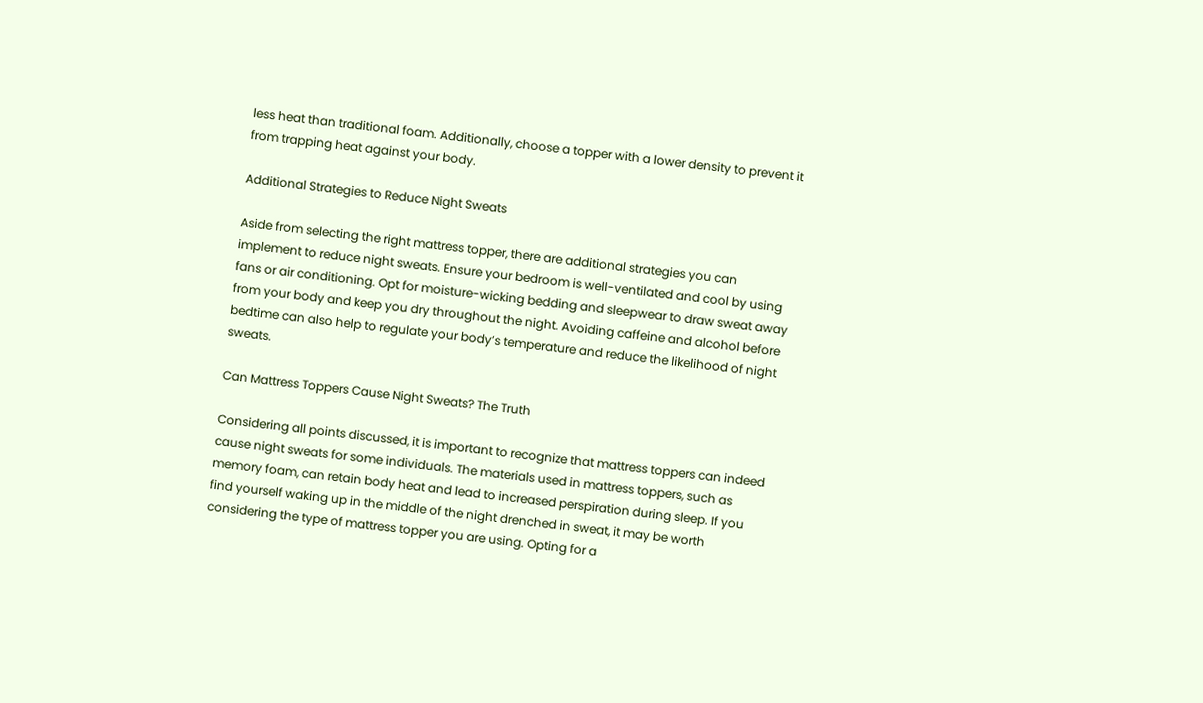less heat than traditional foam. Additionally, choose a topper with a lower density to prevent it from trapping heat against your body.

Additional Strategies to Reduce Night Sweats

Aside from selecting the right mattress topper, there are additional strategies you can implement to reduce night sweats. Ensure your bedroom is well-ventilated and cool by using fans or air conditioning. Opt for moisture-wicking bedding and sleepwear to draw sweat away from your body and keep you dry throughout the night. Avoiding caffeine and alcohol before bedtime can also help to regulate your body’s temperature and reduce the likelihood of night sweats.

Can Mattress Toppers Cause Night Sweats? The Truth

Considering all points discussed, it is important to recognize that mattress toppers can indeed cause night sweats for some individuals. The materials used in mattress toppers, such as memory foam, can retain body heat and lead to increased perspiration during sleep. If you find yourself waking up in the middle of the night drenched in sweat, it may be worth considering the type of mattress topper you are using. Opting for a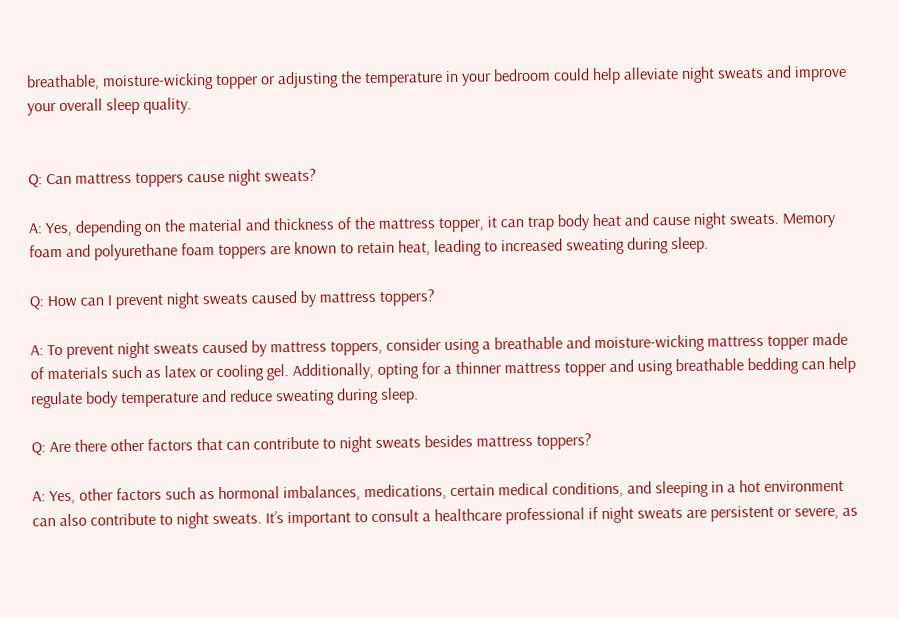breathable, moisture-wicking topper or adjusting the temperature in your bedroom could help alleviate night sweats and improve your overall sleep quality.


Q: Can mattress toppers cause night sweats?

A: Yes, depending on the material and thickness of the mattress topper, it can trap body heat and cause night sweats. Memory foam and polyurethane foam toppers are known to retain heat, leading to increased sweating during sleep.

Q: How can I prevent night sweats caused by mattress toppers?

A: To prevent night sweats caused by mattress toppers, consider using a breathable and moisture-wicking mattress topper made of materials such as latex or cooling gel. Additionally, opting for a thinner mattress topper and using breathable bedding can help regulate body temperature and reduce sweating during sleep.

Q: Are there other factors that can contribute to night sweats besides mattress toppers?

A: Yes, other factors such as hormonal imbalances, medications, certain medical conditions, and sleeping in a hot environment can also contribute to night sweats. It’s important to consult a healthcare professional if night sweats are persistent or severe, as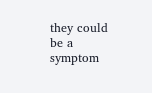they could be a symptom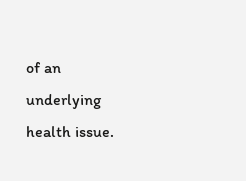of an underlying health issue.